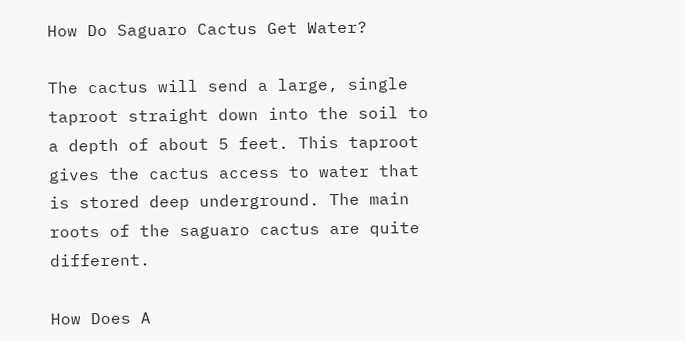How Do Saguaro Cactus Get Water?

The cactus will send a large, single taproot straight down into the soil to a depth of about 5 feet. This taproot gives the cactus access to water that is stored deep underground. The main roots of the saguaro cactus are quite different.

How Does A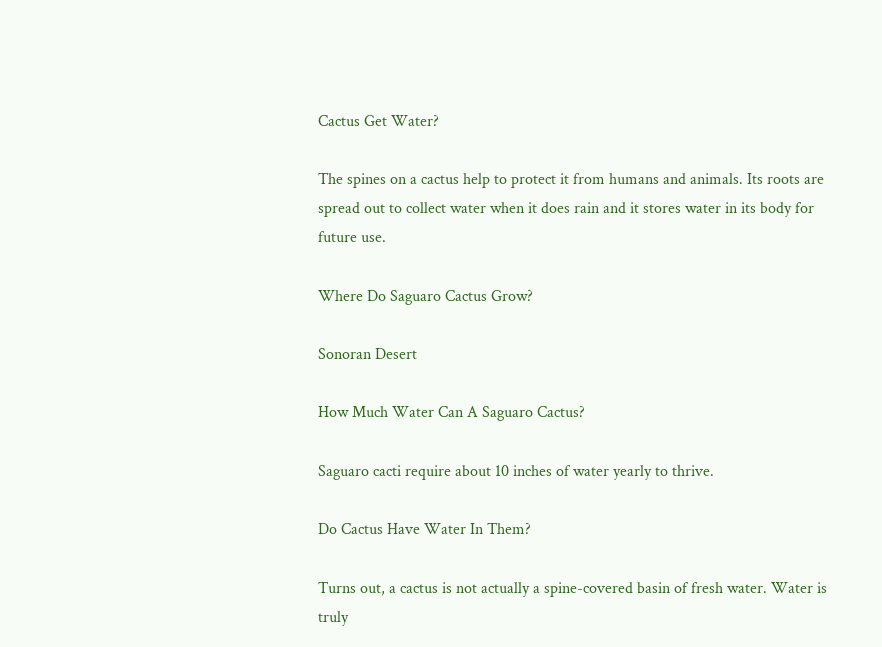Cactus Get Water?

The spines on a cactus help to protect it from humans and animals. Its roots are spread out to collect water when it does rain and it stores water in its body for future use.

Where Do Saguaro Cactus Grow?

Sonoran Desert

How Much Water Can A Saguaro Cactus?

Saguaro cacti require about 10 inches of water yearly to thrive.

Do Cactus Have Water In Them?

Turns out, a cactus is not actually a spine-covered basin of fresh water. Water is truly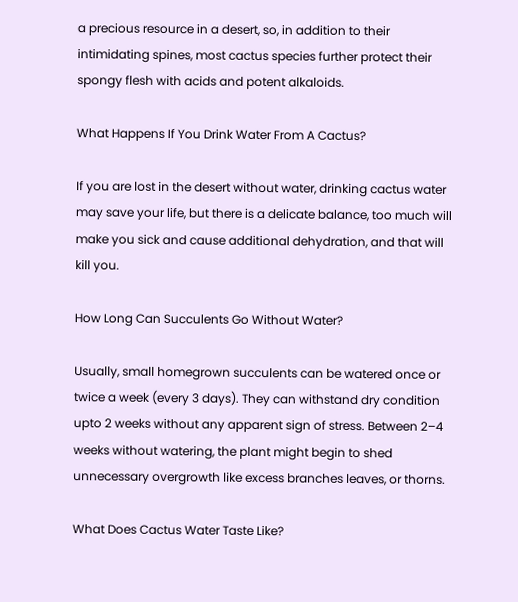a precious resource in a desert, so, in addition to their intimidating spines, most cactus species further protect their spongy flesh with acids and potent alkaloids.

What Happens If You Drink Water From A Cactus?

If you are lost in the desert without water, drinking cactus water may save your life, but there is a delicate balance, too much will make you sick and cause additional dehydration, and that will kill you.

How Long Can Succulents Go Without Water?

Usually, small homegrown succulents can be watered once or twice a week (every 3 days). They can withstand dry condition upto 2 weeks without any apparent sign of stress. Between 2–4 weeks without watering, the plant might begin to shed unnecessary overgrowth like excess branches leaves, or thorns.

What Does Cactus Water Taste Like?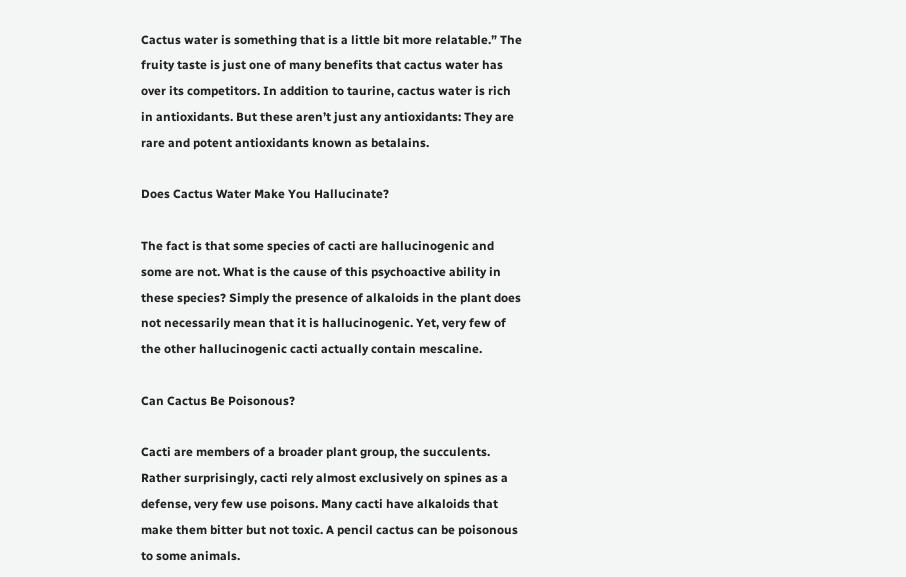Cactus water is something that is a little bit more relatable.” The fruity taste is just one of many benefits that cactus water has over its competitors. In addition to taurine, cactus water is rich in antioxidants. But these aren’t just any antioxidants: They are rare and potent antioxidants known as betalains.

Does Cactus Water Make You Hallucinate?

The fact is that some species of cacti are hallucinogenic and some are not. What is the cause of this psychoactive ability in these species? Simply the presence of alkaloids in the plant does not necessarily mean that it is hallucinogenic. Yet, very few of the other hallucinogenic cacti actually contain mescaline.

Can Cactus Be Poisonous?

Cacti are members of a broader plant group, the succulents. Rather surprisingly, cacti rely almost exclusively on spines as a defense, very few use poisons. Many cacti have alkaloids that make them bitter but not toxic. A pencil cactus can be poisonous to some animals.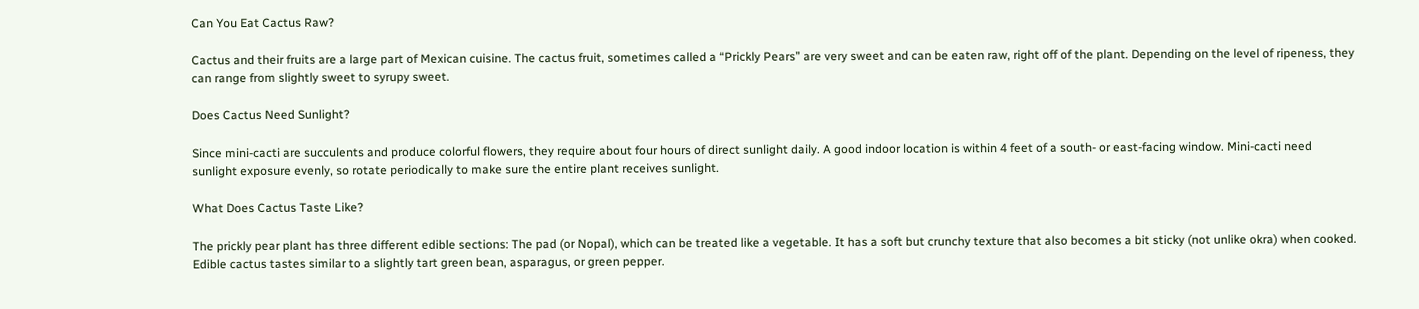Can You Eat Cactus Raw?

Cactus and their fruits are a large part of Mexican cuisine. The cactus fruit, sometimes called a “Prickly Pears” are very sweet and can be eaten raw, right off of the plant. Depending on the level of ripeness, they can range from slightly sweet to syrupy sweet.

Does Cactus Need Sunlight?

Since mini-cacti are succulents and produce colorful flowers, they require about four hours of direct sunlight daily. A good indoor location is within 4 feet of a south- or east-facing window. Mini-cacti need sunlight exposure evenly, so rotate periodically to make sure the entire plant receives sunlight.

What Does Cactus Taste Like?

The prickly pear plant has three different edible sections: The pad (or Nopal), which can be treated like a vegetable. It has a soft but crunchy texture that also becomes a bit sticky (not unlike okra) when cooked. Edible cactus tastes similar to a slightly tart green bean, asparagus, or green pepper.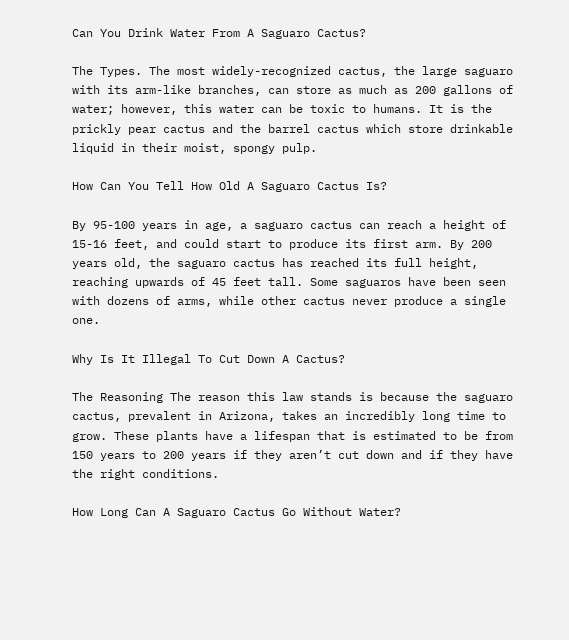Can You Drink Water From A Saguaro Cactus?

The Types. The most widely-recognized cactus, the large saguaro with its arm-like branches, can store as much as 200 gallons of water; however, this water can be toxic to humans. It is the prickly pear cactus and the barrel cactus which store drinkable liquid in their moist, spongy pulp.

How Can You Tell How Old A Saguaro Cactus Is?

By 95-100 years in age, a saguaro cactus can reach a height of 15-16 feet, and could start to produce its first arm. By 200 years old, the saguaro cactus has reached its full height, reaching upwards of 45 feet tall. Some saguaros have been seen with dozens of arms, while other cactus never produce a single one.

Why Is It Illegal To Cut Down A Cactus?

The Reasoning The reason this law stands is because the saguaro cactus, prevalent in Arizona, takes an incredibly long time to grow. These plants have a lifespan that is estimated to be from 150 years to 200 years if they aren’t cut down and if they have the right conditions.

How Long Can A Saguaro Cactus Go Without Water?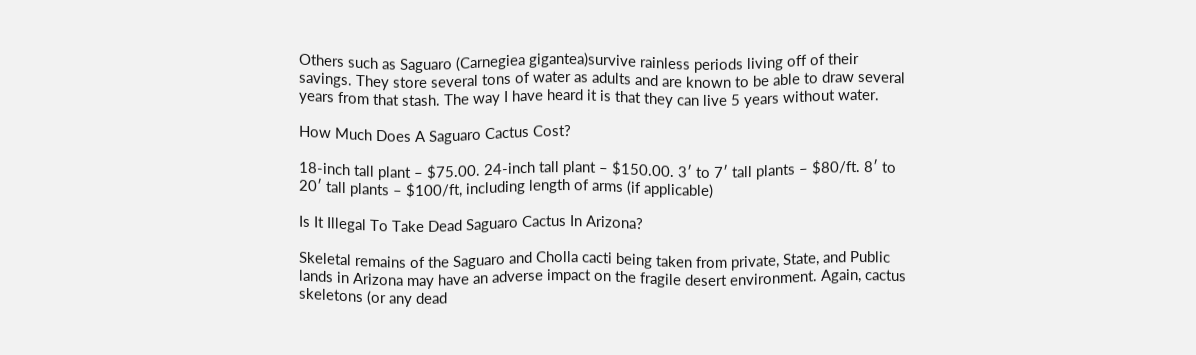Others such as Saguaro (Carnegiea gigantea)survive rainless periods living off of their savings. They store several tons of water as adults and are known to be able to draw several years from that stash. The way I have heard it is that they can live 5 years without water.

How Much Does A Saguaro Cactus Cost?

18-inch tall plant – $75.00. 24-inch tall plant – $150.00. 3′ to 7′ tall plants – $80/ft. 8′ to 20′ tall plants – $100/ft, including length of arms (if applicable)

Is It Illegal To Take Dead Saguaro Cactus In Arizona?

Skeletal remains of the Saguaro and Cholla cacti being taken from private, State, and Public lands in Arizona may have an adverse impact on the fragile desert environment. Again, cactus skeletons (or any dead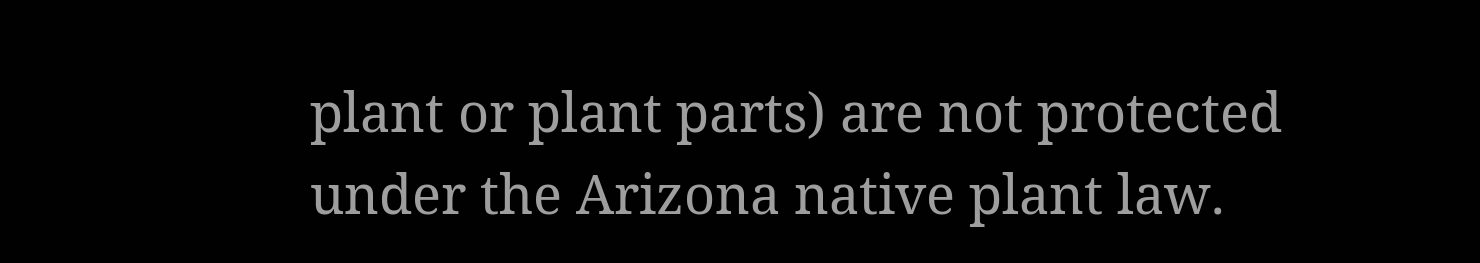plant or plant parts) are not protected under the Arizona native plant law.